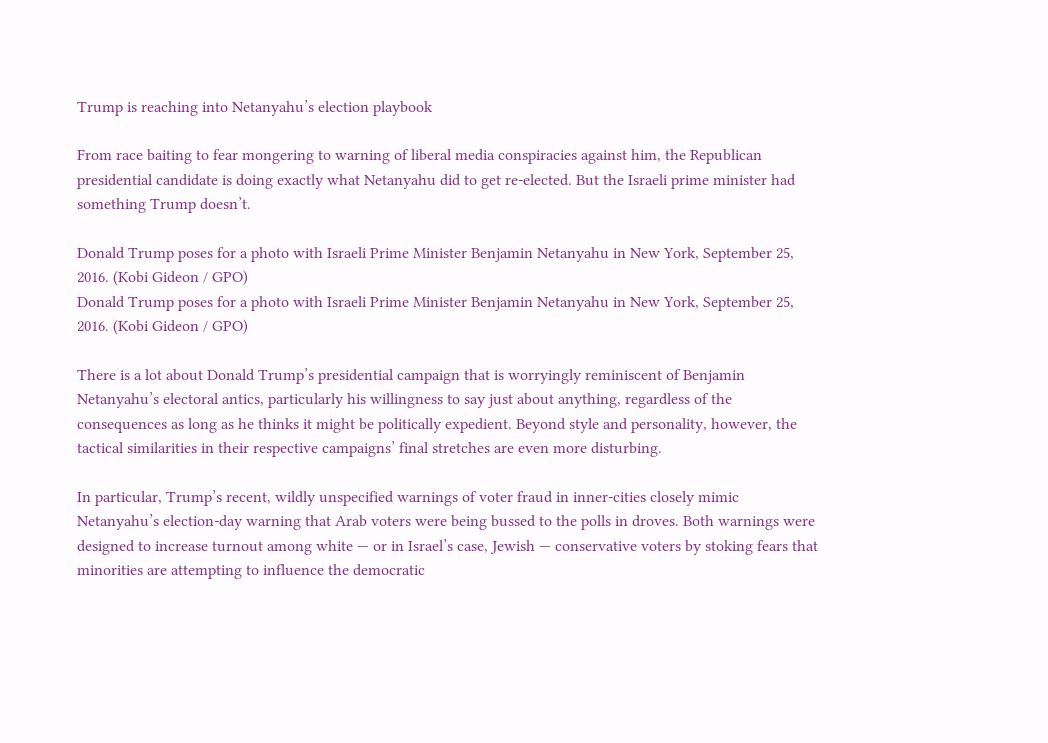Trump is reaching into Netanyahu’s election playbook

From race baiting to fear mongering to warning of liberal media conspiracies against him, the Republican presidential candidate is doing exactly what Netanyahu did to get re-elected. But the Israeli prime minister had something Trump doesn’t.

Donald Trump poses for a photo with Israeli Prime Minister Benjamin Netanyahu in New York, September 25, 2016. (Kobi Gideon / GPO)
Donald Trump poses for a photo with Israeli Prime Minister Benjamin Netanyahu in New York, September 25, 2016. (Kobi Gideon / GPO)

There is a lot about Donald Trump’s presidential campaign that is worryingly reminiscent of Benjamin Netanyahu’s electoral antics, particularly his willingness to say just about anything, regardless of the consequences as long as he thinks it might be politically expedient. Beyond style and personality, however, the tactical similarities in their respective campaigns’ final stretches are even more disturbing.

In particular, Trump’s recent, wildly unspecified warnings of voter fraud in inner-cities closely mimic Netanyahu’s election-day warning that Arab voters were being bussed to the polls in droves. Both warnings were designed to increase turnout among white — or in Israel’s case, Jewish — conservative voters by stoking fears that minorities are attempting to influence the democratic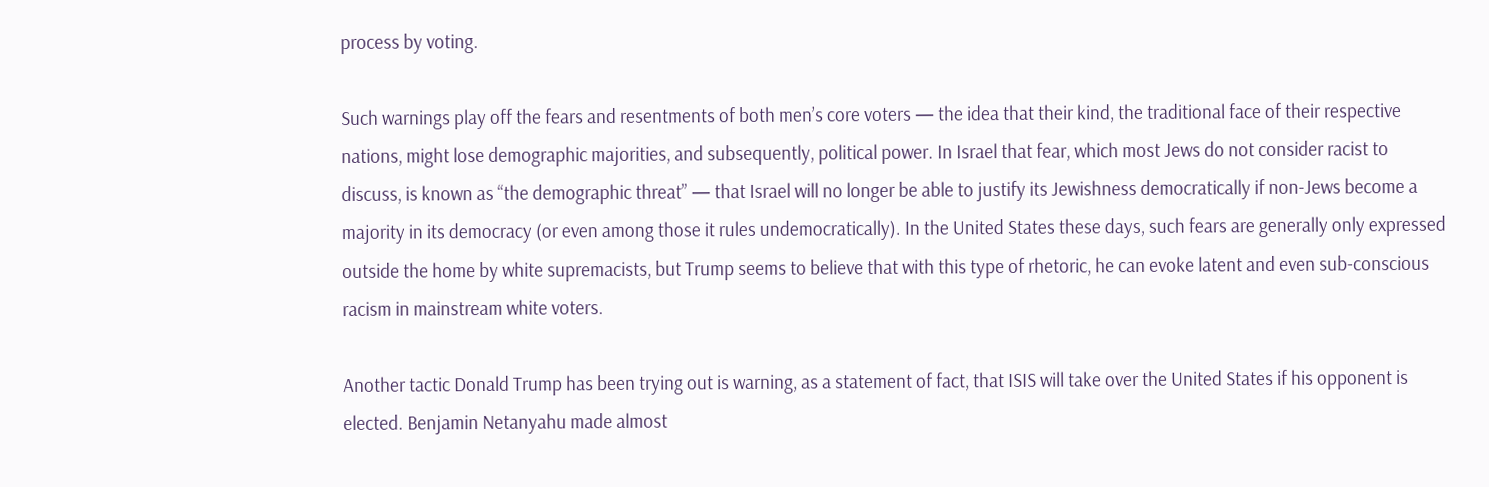process by voting.

Such warnings play off the fears and resentments of both men’s core voters — the idea that their kind, the traditional face of their respective nations, might lose demographic majorities, and subsequently, political power. In Israel that fear, which most Jews do not consider racist to discuss, is known as “the demographic threat” — that Israel will no longer be able to justify its Jewishness democratically if non-Jews become a majority in its democracy (or even among those it rules undemocratically). In the United States these days, such fears are generally only expressed outside the home by white supremacists, but Trump seems to believe that with this type of rhetoric, he can evoke latent and even sub-conscious racism in mainstream white voters.

Another tactic Donald Trump has been trying out is warning, as a statement of fact, that ISIS will take over the United States if his opponent is elected. Benjamin Netanyahu made almost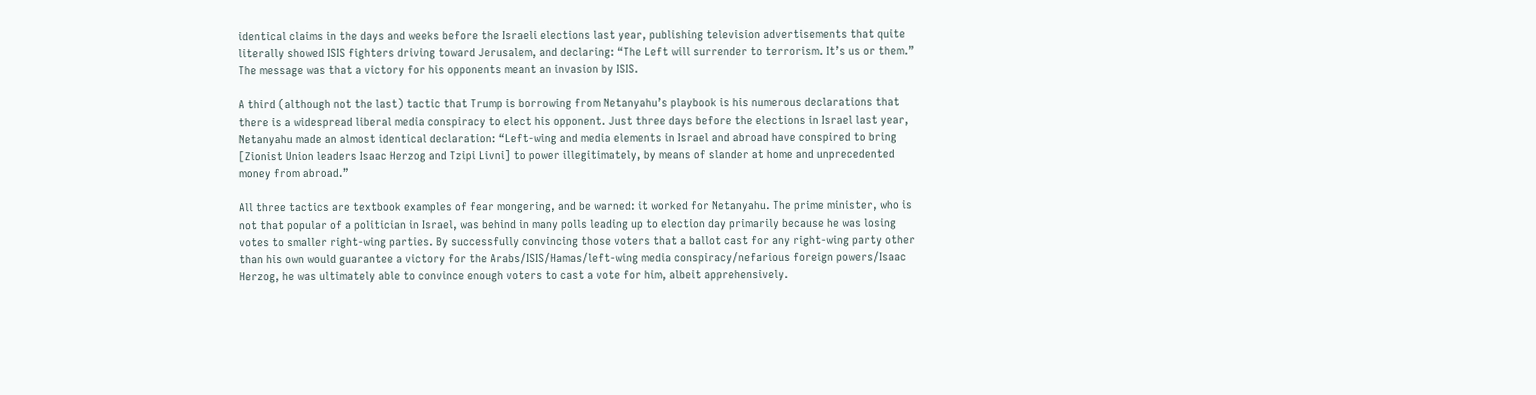identical claims in the days and weeks before the Israeli elections last year, publishing television advertisements that quite literally showed ISIS fighters driving toward Jerusalem, and declaring: “The Left will surrender to terrorism. It’s us or them.” The message was that a victory for his opponents meant an invasion by ISIS.

A third (although not the last) tactic that Trump is borrowing from Netanyahu’s playbook is his numerous declarations that there is a widespread liberal media conspiracy to elect his opponent. Just three days before the elections in Israel last year, Netanyahu made an almost identical declaration: “Left-wing and media elements in Israel and abroad have conspired to bring [Zionist Union leaders Isaac Herzog and Tzipi Livni] to power illegitimately, by means of slander at home and unprecedented money from abroad.”

All three tactics are textbook examples of fear mongering, and be warned: it worked for Netanyahu. The prime minister, who is not that popular of a politician in Israel, was behind in many polls leading up to election day primarily because he was losing votes to smaller right-wing parties. By successfully convincing those voters that a ballot cast for any right-wing party other than his own would guarantee a victory for the Arabs/ISIS/Hamas/left-wing media conspiracy/nefarious foreign powers/Isaac Herzog, he was ultimately able to convince enough voters to cast a vote for him, albeit apprehensively.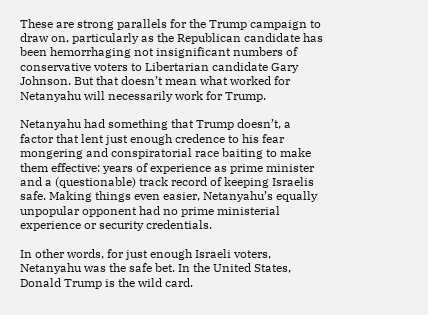These are strong parallels for the Trump campaign to draw on, particularly as the Republican candidate has been hemorrhaging not insignificant numbers of conservative voters to Libertarian candidate Gary Johnson. But that doesn’t mean what worked for Netanyahu will necessarily work for Trump.

Netanyahu had something that Trump doesn’t, a factor that lent just enough credence to his fear mongering and conspiratorial race baiting to make them effective: years of experience as prime minister and a (questionable) track record of keeping Israelis safe. Making things even easier, Netanyahu’s equally unpopular opponent had no prime ministerial experience or security credentials.

In other words, for just enough Israeli voters, Netanyahu was the safe bet. In the United States, Donald Trump is the wild card.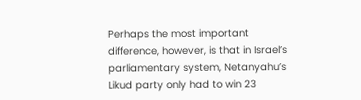Perhaps the most important difference, however, is that in Israel’s parliamentary system, Netanyahu’s Likud party only had to win 23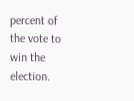percent of the vote to win the election.